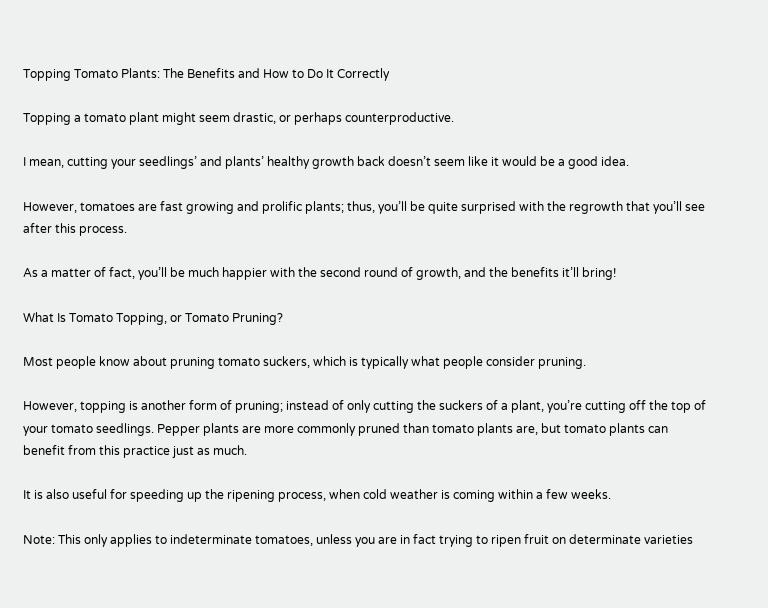Topping Tomato Plants: The Benefits and How to Do It Correctly

Topping a tomato plant might seem drastic, or perhaps counterproductive.

I mean, cutting your seedlings’ and plants’ healthy growth back doesn’t seem like it would be a good idea.

However, tomatoes are fast growing and prolific plants; thus, you’ll be quite surprised with the regrowth that you’ll see after this process.

As a matter of fact, you’ll be much happier with the second round of growth, and the benefits it’ll bring!

What Is Tomato Topping, or Tomato Pruning?

Most people know about pruning tomato suckers, which is typically what people consider pruning.

However, topping is another form of pruning; instead of only cutting the suckers of a plant, you’re cutting off the top of your tomato seedlings. Pepper plants are more commonly pruned than tomato plants are, but tomato plants can benefit from this practice just as much.

It is also useful for speeding up the ripening process, when cold weather is coming within a few weeks.

Note: This only applies to indeterminate tomatoes, unless you are in fact trying to ripen fruit on determinate varieties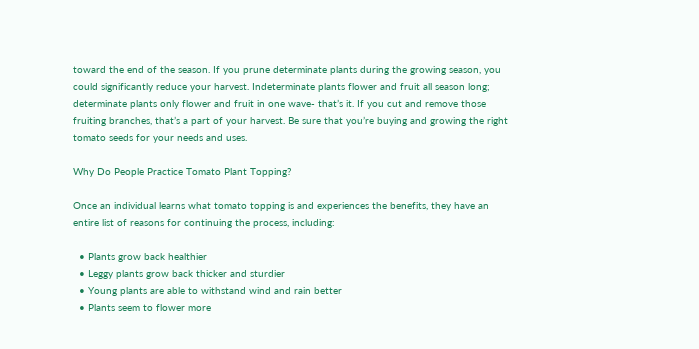toward the end of the season. If you prune determinate plants during the growing season, you could significantly reduce your harvest. Indeterminate plants flower and fruit all season long; determinate plants only flower and fruit in one wave- that’s it. If you cut and remove those fruiting branches, that’s a part of your harvest. Be sure that you’re buying and growing the right tomato seeds for your needs and uses.

Why Do People Practice Tomato Plant Topping?

Once an individual learns what tomato topping is and experiences the benefits, they have an entire list of reasons for continuing the process, including:

  • Plants grow back healthier
  • Leggy plants grow back thicker and sturdier
  • Young plants are able to withstand wind and rain better
  • Plants seem to flower more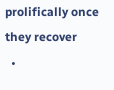prolifically once they recover
  •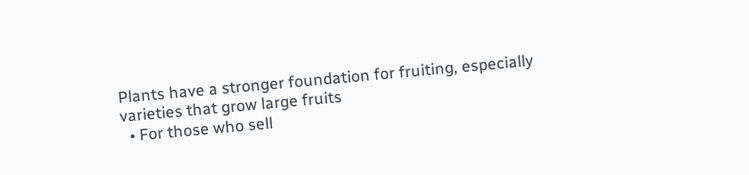Plants have a stronger foundation for fruiting, especially varieties that grow large fruits
  • For those who sell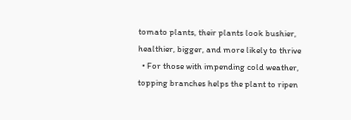tomato plants, their plants look bushier, healthier, bigger, and more likely to thrive
  • For those with impending cold weather, topping branches helps the plant to ripen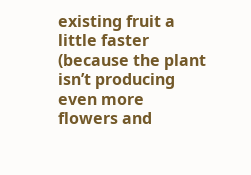existing fruit a little faster (because the plant isn’t producing even more flowers and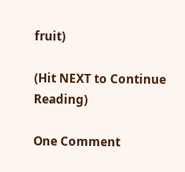fruit)

(Hit NEXT to Continue Reading)

One Comment